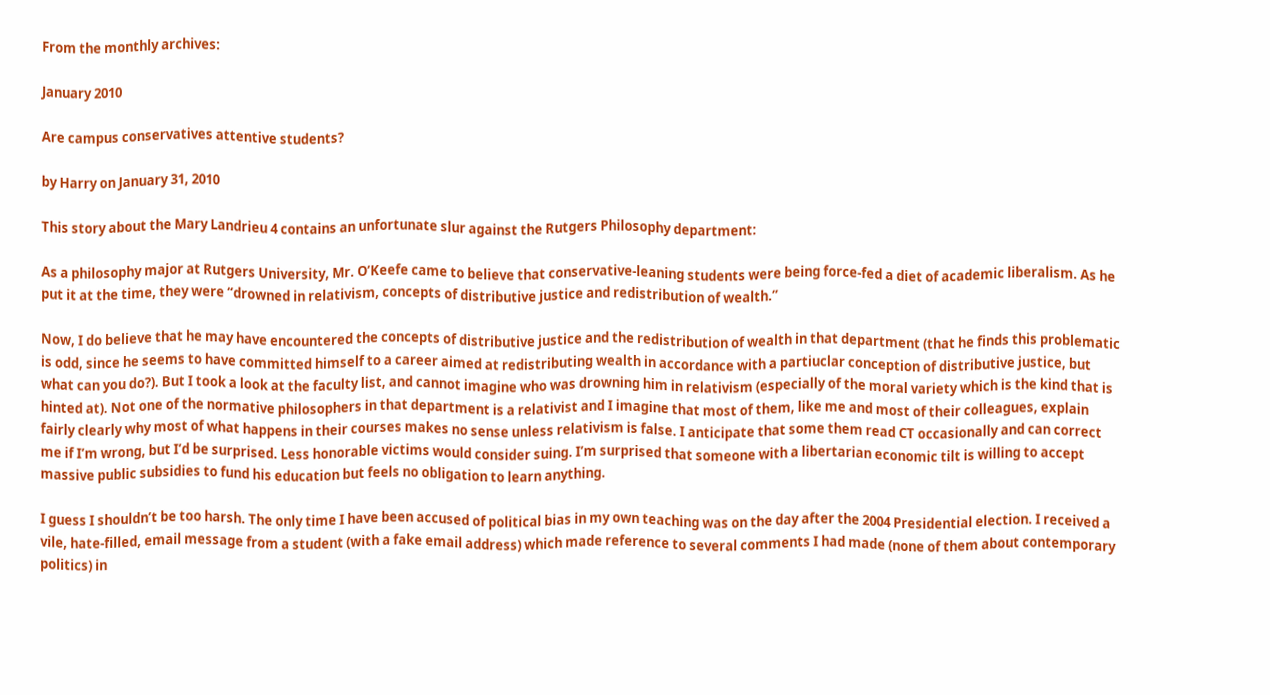From the monthly archives:

January 2010

Are campus conservatives attentive students?

by Harry on January 31, 2010

This story about the Mary Landrieu 4 contains an unfortunate slur against the Rutgers Philosophy department:

As a philosophy major at Rutgers University, Mr. O’Keefe came to believe that conservative-leaning students were being force-fed a diet of academic liberalism. As he put it at the time, they were “drowned in relativism, concepts of distributive justice and redistribution of wealth.”

Now, I do believe that he may have encountered the concepts of distributive justice and the redistribution of wealth in that department (that he finds this problematic is odd, since he seems to have committed himself to a career aimed at redistributing wealth in accordance with a partiuclar conception of distributive justice, but what can you do?). But I took a look at the faculty list, and cannot imagine who was drowning him in relativism (especially of the moral variety which is the kind that is hinted at). Not one of the normative philosophers in that department is a relativist and I imagine that most of them, like me and most of their colleagues, explain fairly clearly why most of what happens in their courses makes no sense unless relativism is false. I anticipate that some them read CT occasionally and can correct me if I’m wrong, but I’d be surprised. Less honorable victims would consider suing. I’m surprised that someone with a libertarian economic tilt is willing to accept massive public subsidies to fund his education but feels no obligation to learn anything.

I guess I shouldn’t be too harsh. The only time I have been accused of political bias in my own teaching was on the day after the 2004 Presidential election. I received a vile, hate-filled, email message from a student (with a fake email address) which made reference to several comments I had made (none of them about contemporary politics) in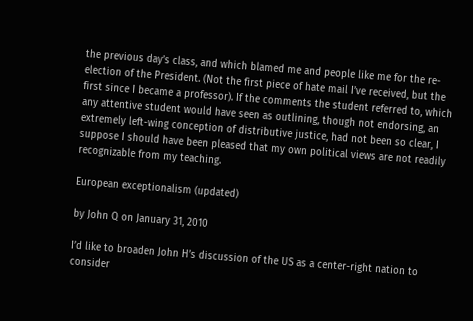the previous day’s class, and which blamed me and people like me for the re-election of the President. (Not the first piece of hate mail I’ve received, but the first since I became a professor). If the comments the student referred to, which any attentive student would have seen as outlining, though not endorsing, an extremely left-wing conception of distributive justice, had not been so clear, I suppose I should have been pleased that my own political views are not readily recognizable from my teaching.

European exceptionalism (updated)

by John Q on January 31, 2010

I’d like to broaden John H’s discussion of the US as a center-right nation to consider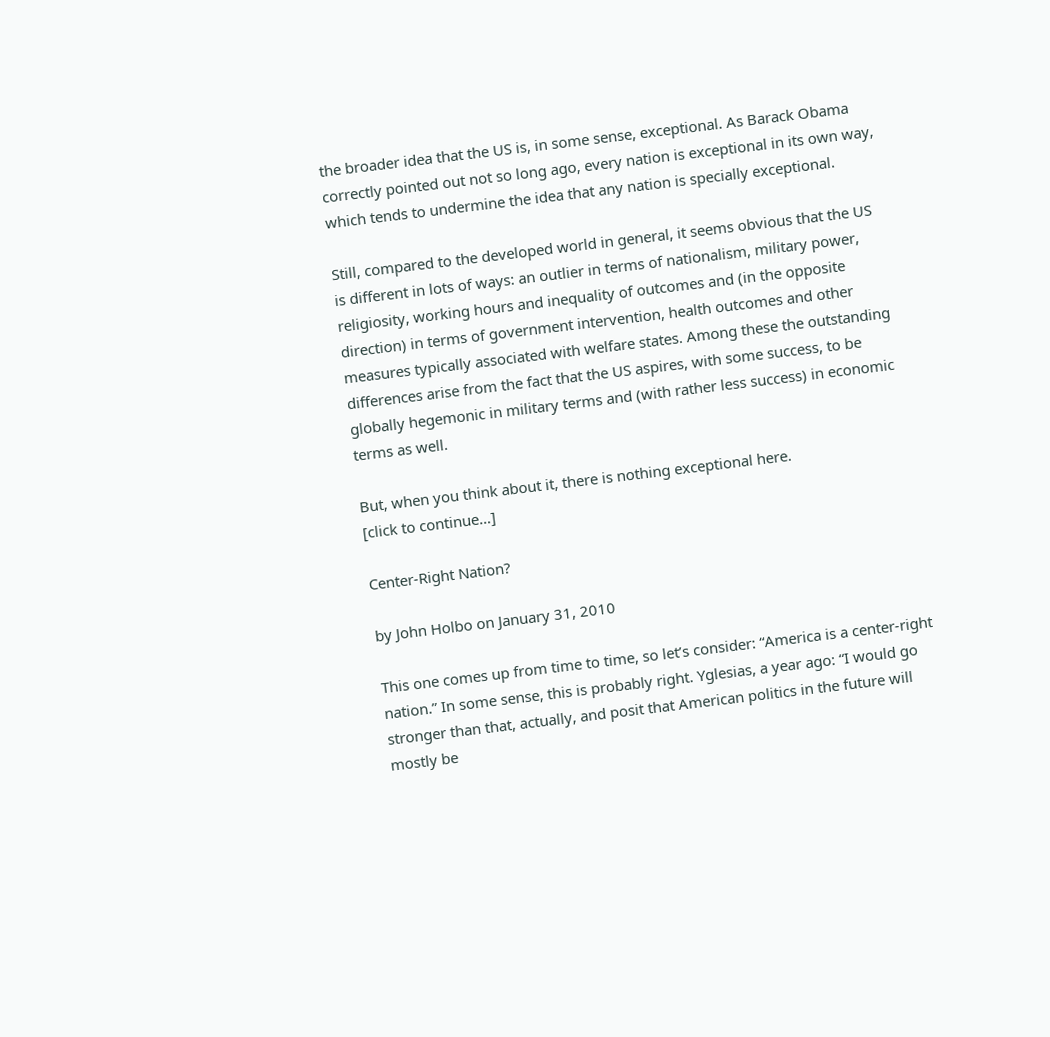the broader idea that the US is, in some sense, exceptional. As Barack Obama correctly pointed out not so long ago, every nation is exceptional in its own way, which tends to undermine the idea that any nation is specially exceptional.

Still, compared to the developed world in general, it seems obvious that the US is different in lots of ways: an outlier in terms of nationalism, military power, religiosity, working hours and inequality of outcomes and (in the opposite direction) in terms of government intervention, health outcomes and other measures typically associated with welfare states. Among these the outstanding differences arise from the fact that the US aspires, with some success, to be globally hegemonic in military terms and (with rather less success) in economic terms as well.

But, when you think about it, there is nothing exceptional here.
[click to continue…]

Center-Right Nation?

by John Holbo on January 31, 2010

This one comes up from time to time, so let’s consider: “America is a center-right nation.” In some sense, this is probably right. Yglesias, a year ago: “I would go stronger than that, actually, and posit that American politics in the future will mostly be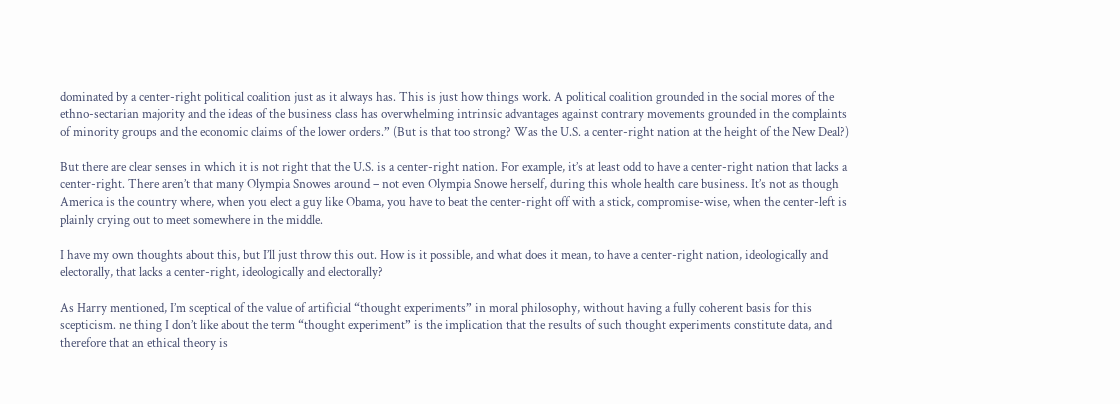dominated by a center-right political coalition just as it always has. This is just how things work. A political coalition grounded in the social mores of the ethno-sectarian majority and the ideas of the business class has overwhelming intrinsic advantages against contrary movements grounded in the complaints of minority groups and the economic claims of the lower orders.” (But is that too strong? Was the U.S. a center-right nation at the height of the New Deal?)

But there are clear senses in which it is not right that the U.S. is a center-right nation. For example, it’s at least odd to have a center-right nation that lacks a center-right. There aren’t that many Olympia Snowes around – not even Olympia Snowe herself, during this whole health care business. It’s not as though America is the country where, when you elect a guy like Obama, you have to beat the center-right off with a stick, compromise-wise, when the center-left is plainly crying out to meet somewhere in the middle.

I have my own thoughts about this, but I’ll just throw this out. How is it possible, and what does it mean, to have a center-right nation, ideologically and electorally, that lacks a center-right, ideologically and electorally?

As Harry mentioned, I’m sceptical of the value of artificial “thought experiments” in moral philosophy, without having a fully coherent basis for this scepticism. ne thing I don’t like about the term “thought experiment” is the implication that the results of such thought experiments constitute data, and therefore that an ethical theory is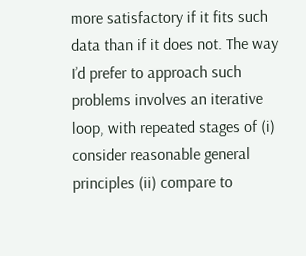more satisfactory if it fits such data than if it does not. The way I’d prefer to approach such problems involves an iterative loop, with repeated stages of (i) consider reasonable general principles (ii) compare to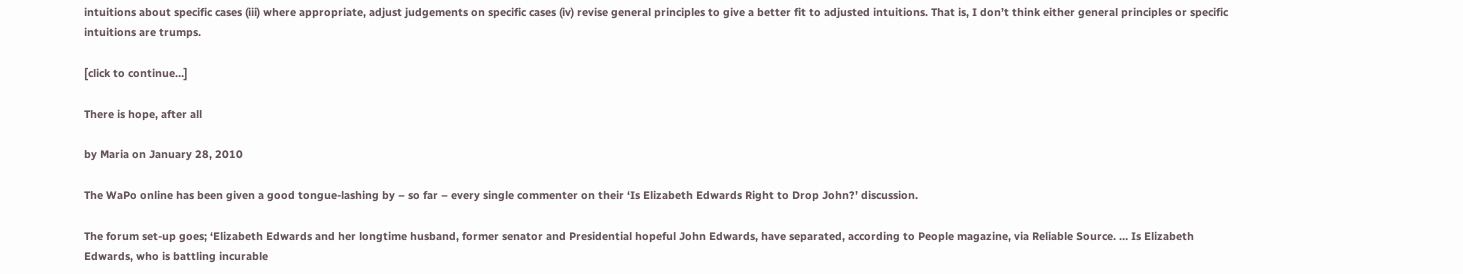intuitions about specific cases (iii) where appropriate, adjust judgements on specific cases (iv) revise general principles to give a better fit to adjusted intuitions. That is, I don’t think either general principles or specific intuitions are trumps.

[click to continue…]

There is hope, after all

by Maria on January 28, 2010

The WaPo online has been given a good tongue-lashing by – so far – every single commenter on their ‘Is Elizabeth Edwards Right to Drop John?’ discussion.

The forum set-up goes; ‘Elizabeth Edwards and her longtime husband, former senator and Presidential hopeful John Edwards, have separated, according to People magazine, via Reliable Source. … Is Elizabeth Edwards, who is battling incurable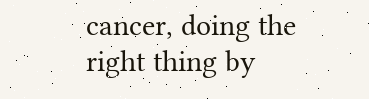cancer, doing the right thing by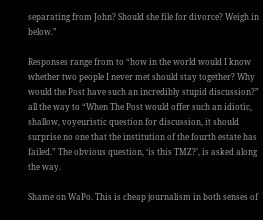separating from John? Should she file for divorce? Weigh in below.”

Responses range from to “how in the world would I know whether two people I never met should stay together? Why would the Post have such an incredibly stupid discussion?” all the way to “When The Post would offer such an idiotic, shallow, voyeuristic question for discussion, it should surprise no one that the institution of the fourth estate has failed.” The obvious question, ‘is this TMZ?’, is asked along the way.

Shame on WaPo. This is cheap journalism in both senses of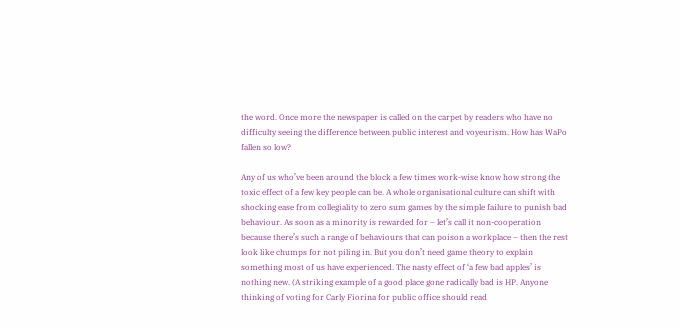the word. Once more the newspaper is called on the carpet by readers who have no difficulty seeing the difference between public interest and voyeurism. How has WaPo fallen so low?

Any of us who’ve been around the block a few times work-wise know how strong the toxic effect of a few key people can be. A whole organisational culture can shift with shocking ease from collegiality to zero sum games by the simple failure to punish bad behaviour. As soon as a minority is rewarded for – let’s call it non-cooperation because there’s such a range of behaviours that can poison a workplace – then the rest look like chumps for not piling in. But you don’t need game theory to explain something most of us have experienced. The nasty effect of ‘a few bad apples’ is nothing new. (A striking example of a good place gone radically bad is HP. Anyone thinking of voting for Carly Fiorina for public office should read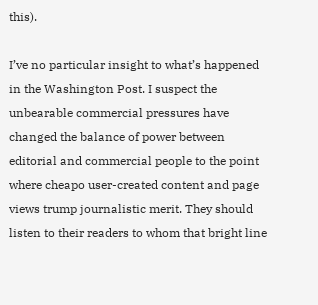this).

I’ve no particular insight to what’s happened in the Washington Post. I suspect the unbearable commercial pressures have changed the balance of power between editorial and commercial people to the point where cheapo user-created content and page views trump journalistic merit. They should listen to their readers to whom that bright line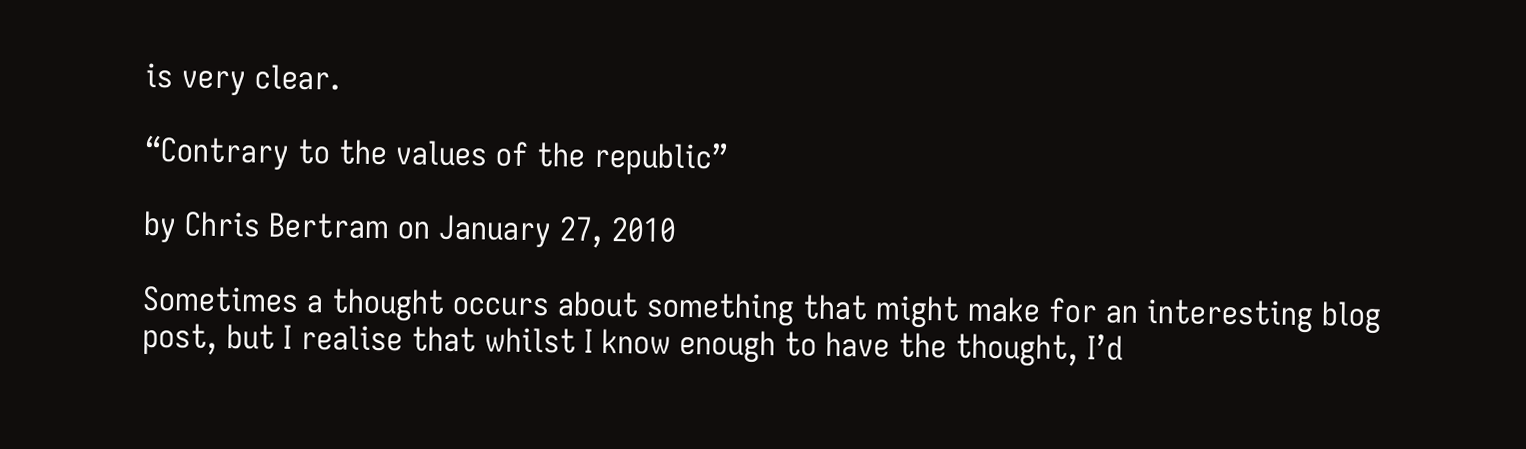is very clear.

“Contrary to the values of the republic”

by Chris Bertram on January 27, 2010

Sometimes a thought occurs about something that might make for an interesting blog post, but I realise that whilst I know enough to have the thought, I’d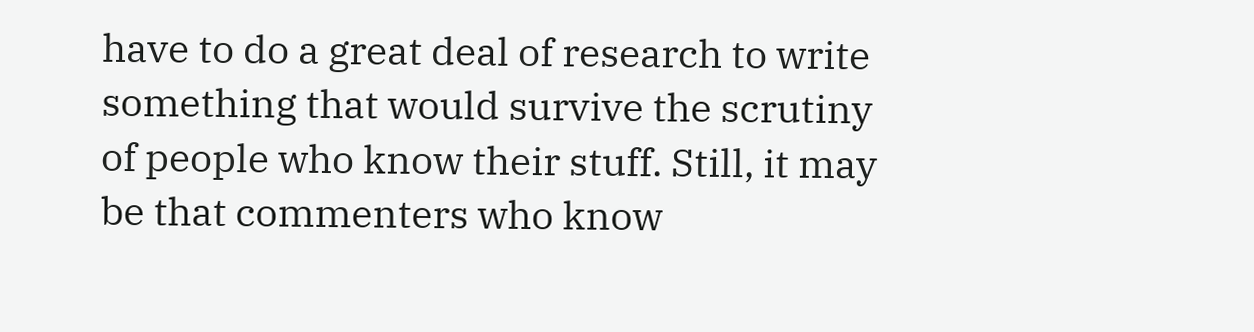have to do a great deal of research to write something that would survive the scrutiny of people who know their stuff. Still, it may be that commenters who know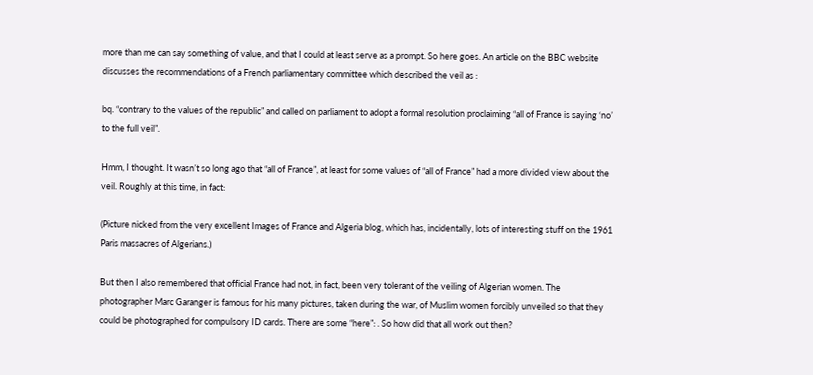more than me can say something of value, and that I could at least serve as a prompt. So here goes. An article on the BBC website discusses the recommendations of a French parliamentary committee which described the veil as :

bq. “contrary to the values of the republic” and called on parliament to adopt a formal resolution proclaiming “all of France is saying ‘no’ to the full veil”.

Hmm, I thought. It wasn’t so long ago that “all of France”, at least for some values of “all of France” had a more divided view about the veil. Roughly at this time, in fact:

(Picture nicked from the very excellent Images of France and Algeria blog, which has, incidentally, lots of interesting stuff on the 1961 Paris massacres of Algerians.)

But then I also remembered that official France had not, in fact, been very tolerant of the veiling of Algerian women. The photographer Marc Garanger is famous for his many pictures, taken during the war, of Muslim women forcibly unveiled so that they could be photographed for compulsory ID cards. There are some “here”: . So how did that all work out then?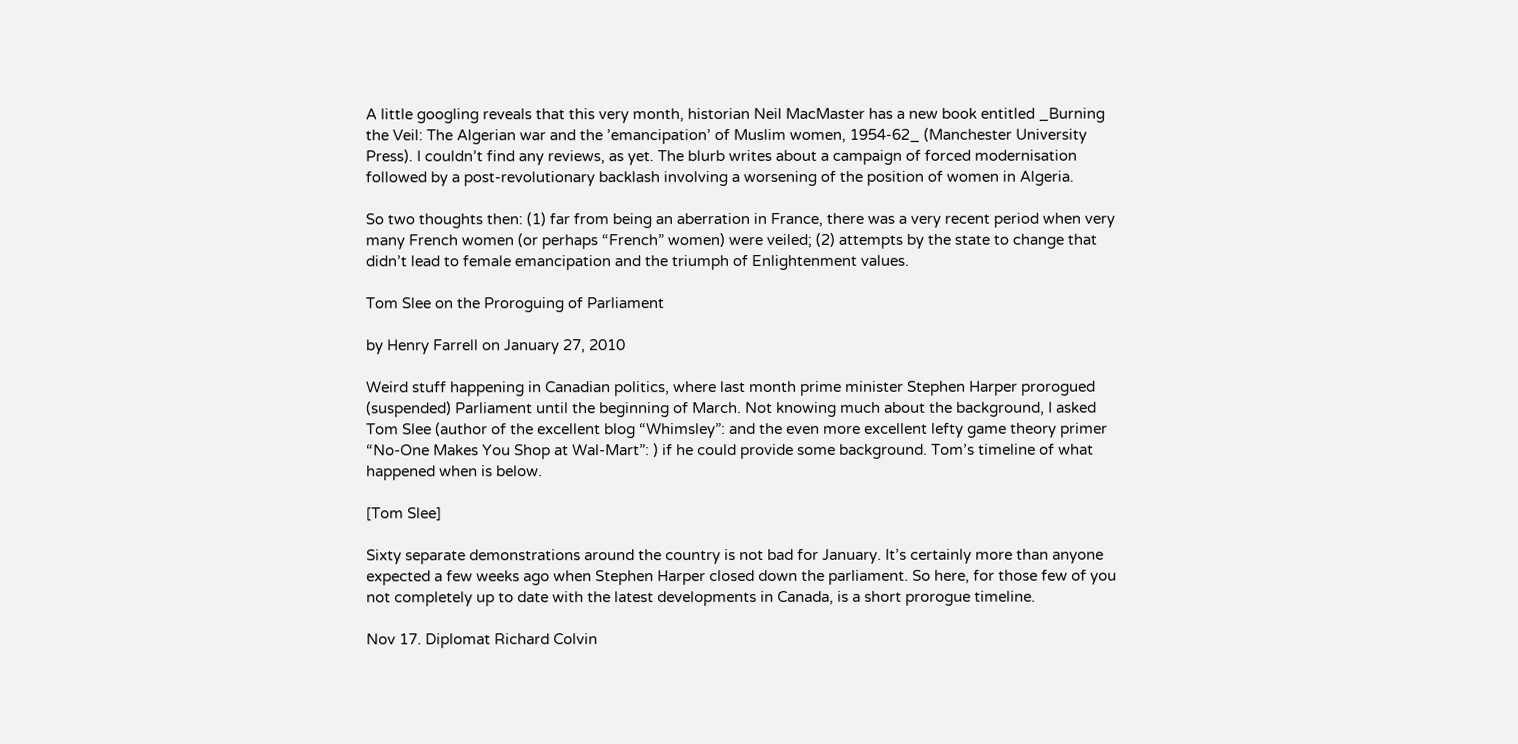A little googling reveals that this very month, historian Neil MacMaster has a new book entitled _Burning the Veil: The Algerian war and the ’emancipation’ of Muslim women, 1954-62_ (Manchester University Press). I couldn’t find any reviews, as yet. The blurb writes about a campaign of forced modernisation followed by a post-revolutionary backlash involving a worsening of the position of women in Algeria.

So two thoughts then: (1) far from being an aberration in France, there was a very recent period when very many French women (or perhaps “French” women) were veiled; (2) attempts by the state to change that didn’t lead to female emancipation and the triumph of Enlightenment values.

Tom Slee on the Proroguing of Parliament

by Henry Farrell on January 27, 2010

Weird stuff happening in Canadian politics, where last month prime minister Stephen Harper prorogued (suspended) Parliament until the beginning of March. Not knowing much about the background, I asked Tom Slee (author of the excellent blog “Whimsley”: and the even more excellent lefty game theory primer “No-One Makes You Shop at Wal-Mart”: ) if he could provide some background. Tom’s timeline of what happened when is below.

[Tom Slee]

Sixty separate demonstrations around the country is not bad for January. It’s certainly more than anyone expected a few weeks ago when Stephen Harper closed down the parliament. So here, for those few of you not completely up to date with the latest developments in Canada, is a short prorogue timeline.

Nov 17. Diplomat Richard Colvin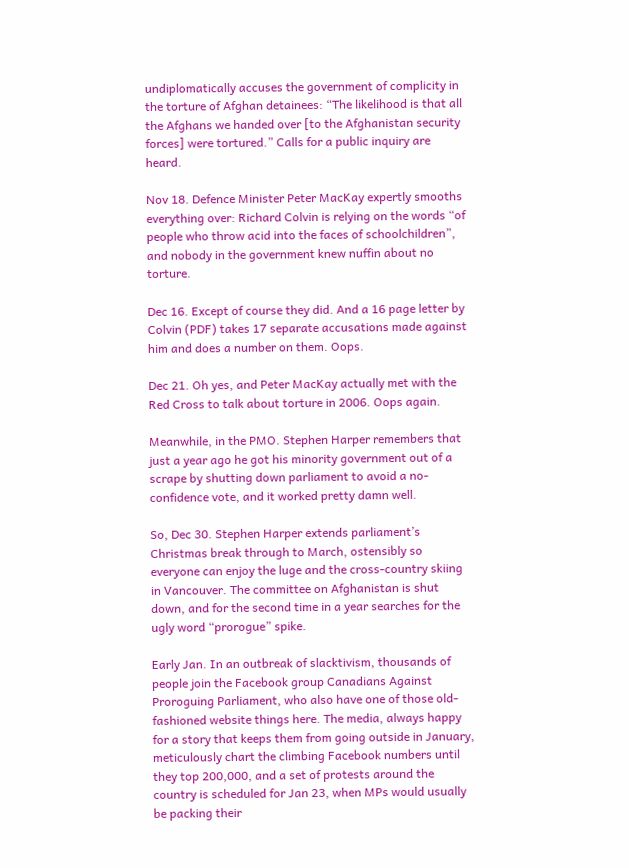undiplomatically accuses the government of complicity in the torture of Afghan detainees: “The likelihood is that all the Afghans we handed over [to the Afghanistan security forces] were tortured.” Calls for a public inquiry are heard.

Nov 18. Defence Minister Peter MacKay expertly smooths everything over: Richard Colvin is relying on the words “of people who throw acid into the faces of schoolchildren”, and nobody in the government knew nuffin about no torture.

Dec 16. Except of course they did. And a 16 page letter by Colvin (PDF) takes 17 separate accusations made against him and does a number on them. Oops.

Dec 21. Oh yes, and Peter MacKay actually met with the Red Cross to talk about torture in 2006. Oops again.

Meanwhile, in the PMO. Stephen Harper remembers that just a year ago he got his minority government out of a scrape by shutting down parliament to avoid a no-confidence vote, and it worked pretty damn well.

So, Dec 30. Stephen Harper extends parliament’s Christmas break through to March, ostensibly so everyone can enjoy the luge and the cross-country skiing in Vancouver. The committee on Afghanistan is shut down, and for the second time in a year searches for the ugly word “prorogue” spike.

Early Jan. In an outbreak of slacktivism, thousands of people join the Facebook group Canadians Against Proroguing Parliament, who also have one of those old-fashioned website things here. The media, always happy for a story that keeps them from going outside in January, meticulously chart the climbing Facebook numbers until they top 200,000, and a set of protests around the country is scheduled for Jan 23, when MPs would usually be packing their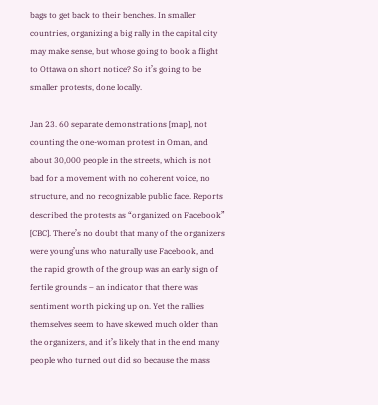bags to get back to their benches. In smaller countries, organizing a big rally in the capital city may make sense, but whose going to book a flight to Ottawa on short notice? So it’s going to be smaller protests, done locally.

Jan 23. 60 separate demonstrations [map], not counting the one-woman protest in Oman, and about 30,000 people in the streets, which is not bad for a movement with no coherent voice, no structure, and no recognizable public face. Reports described the protests as “organized on Facebook” [CBC]. There’s no doubt that many of the organizers were young’uns who naturally use Facebook, and the rapid growth of the group was an early sign of fertile grounds – an indicator that there was sentiment worth picking up on. Yet the rallies themselves seem to have skewed much older than the organizers, and it’s likely that in the end many people who turned out did so because the mass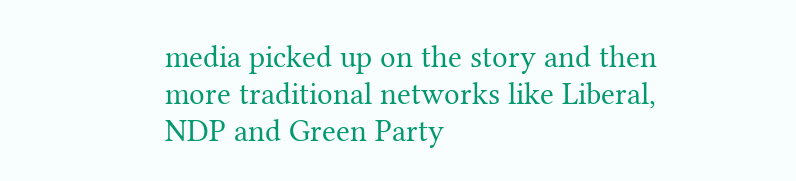media picked up on the story and then more traditional networks like Liberal, NDP and Green Party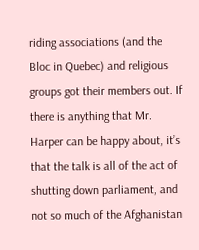riding associations (and the Bloc in Quebec) and religious groups got their members out. If there is anything that Mr. Harper can be happy about, it’s that the talk is all of the act of shutting down parliament, and not so much of the Afghanistan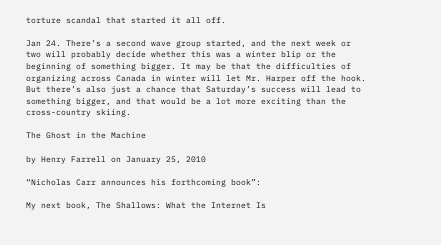torture scandal that started it all off.

Jan 24. There’s a second wave group started, and the next week or two will probably decide whether this was a winter blip or the beginning of something bigger. It may be that the difficulties of organizing across Canada in winter will let Mr. Harper off the hook. But there’s also just a chance that Saturday’s success will lead to something bigger, and that would be a lot more exciting than the cross-country skiing.

The Ghost in the Machine

by Henry Farrell on January 25, 2010

“Nicholas Carr announces his forthcoming book”:

My next book, The Shallows: What the Internet Is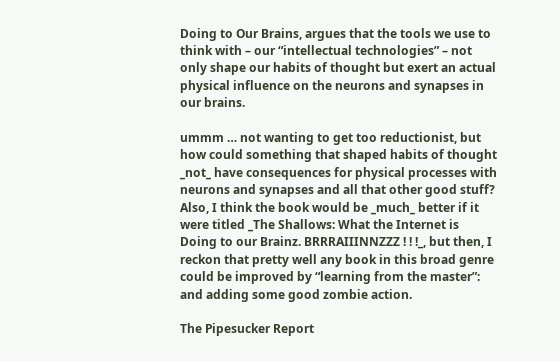Doing to Our Brains, argues that the tools we use to think with – our “intellectual technologies” – not only shape our habits of thought but exert an actual physical influence on the neurons and synapses in our brains.

ummm … not wanting to get too reductionist, but how could something that shaped habits of thought _not_ have consequences for physical processes with neurons and synapses and all that other good stuff? Also, I think the book would be _much_ better if it were titled _The Shallows: What the Internet is Doing to our Brainz. BRRRAIIINNZZZ ! ! !_, but then, I reckon that pretty well any book in this broad genre could be improved by “learning from the master”: and adding some good zombie action.

The Pipesucker Report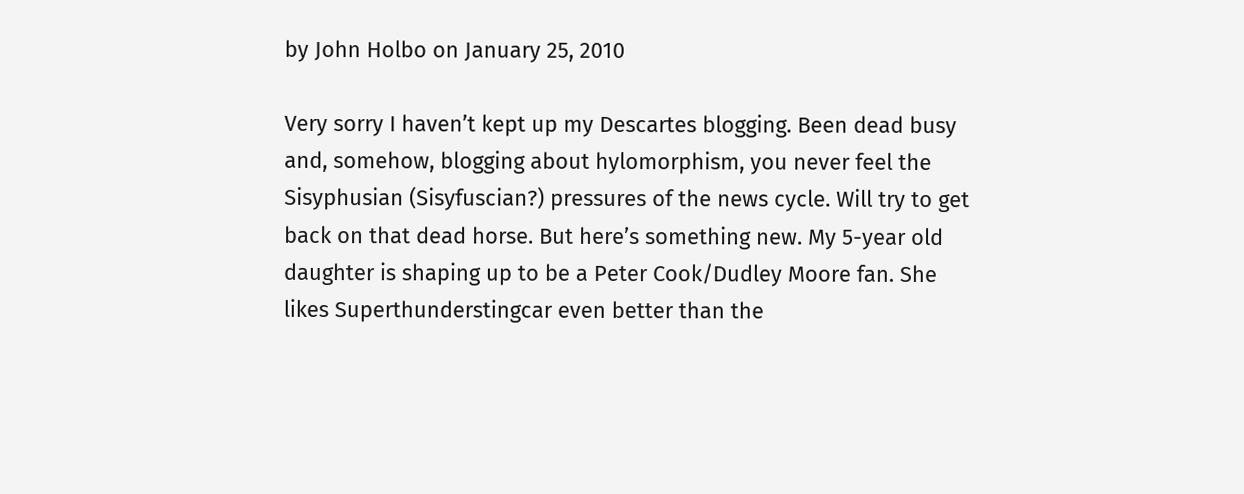by John Holbo on January 25, 2010

Very sorry I haven’t kept up my Descartes blogging. Been dead busy and, somehow, blogging about hylomorphism, you never feel the Sisyphusian (Sisyfuscian?) pressures of the news cycle. Will try to get back on that dead horse. But here’s something new. My 5-year old daughter is shaping up to be a Peter Cook/Dudley Moore fan. She likes Superthunderstingcar even better than the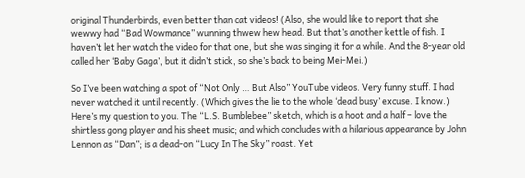original Thunderbirds, even better than cat videos! (Also, she would like to report that she wewwy had “Bad Wowmance” wunning thwew hew head. But that’s another kettle of fish. I haven’t let her watch the video for that one, but she was singing it for a while. And the 8-year old called her ‘Baby Gaga’, but it didn’t stick, so she’s back to being Mei-Mei.)

So I’ve been watching a spot of “Not Only … But Also” YouTube videos. Very funny stuff. I had never watched it until recently. (Which gives the lie to the whole ‘dead busy’ excuse. I know.) Here’s my question to you. The “L.S. Bumblebee” sketch, which is a hoot and a half – love the shirtless gong player and his sheet music; and which concludes with a hilarious appearance by John Lennon as “Dan”; is a dead-on “Lucy In The Sky” roast. Yet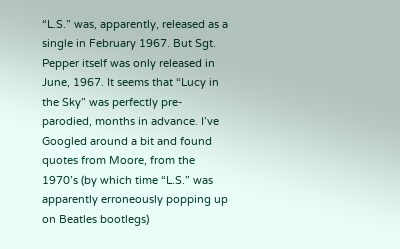“L.S.” was, apparently, released as a single in February 1967. But Sgt. Pepper itself was only released in June, 1967. It seems that “Lucy in the Sky” was perfectly pre-parodied, months in advance. I’ve Googled around a bit and found quotes from Moore, from the 1970’s (by which time “L.S.” was apparently erroneously popping up on Beatles bootlegs)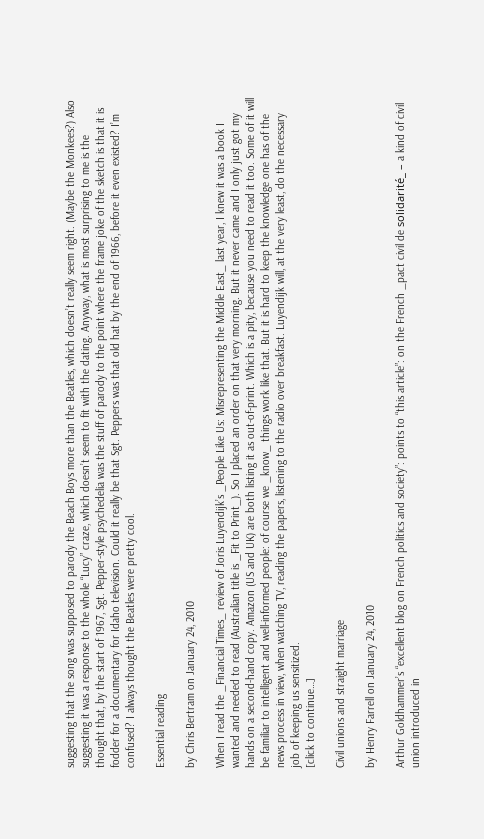suggesting that the song was supposed to parody the Beach Boys more than the Beatles, which doesn’t really seem right. (Maybe the Monkees?) Also suggesting it was a response to the whole “Lucy” craze, which doesn’t seem to fit with the dating. Anyway, what is most surprising to me is the thought that, by the start of 1967, Sgt. Pepper-style psychedelia was the stuff of parody to the point where the frame joke of the sketch is that it is fodder for a documentary for Idaho television. Could it really be that Sgt. Peppers was that old hat by the end of 1966, before it even existed? I’m confused? I always thought the Beatles were pretty cool.

Essential reading

by Chris Bertram on January 24, 2010

When I read the _Financial Times_ review of Joris Luyendijk’s _People Like Us: Misrepresenting the Middle East_ last year, I knew it was a book I wanted and needed to read (Australian title is _Fit to Print_). So I placed an order on that very morning. But it never came and I only just got my hands on a second-hand copy. Amazon (US and UK) are both listing it as out-of-print. Which is a pity, because you need to read it too. Some of it will be familiar to intelligent and well-informed people: of course we _know_ things work like that. But it is hard to keep the knowledge one has of the news process in view, when watching TV, reading the papers, listening to the radio over breakfast. Luyendijk will, at the very least, do the necessary job of keeping us sensitized.
[click to continue…]

Civil unions and straight marriage

by Henry Farrell on January 24, 2010

Arthur Goldhammer’s “excellent blog on French politics and society”: points to “this article”: on the French _pact civil de solidarité_ – a kind of civil union introduced in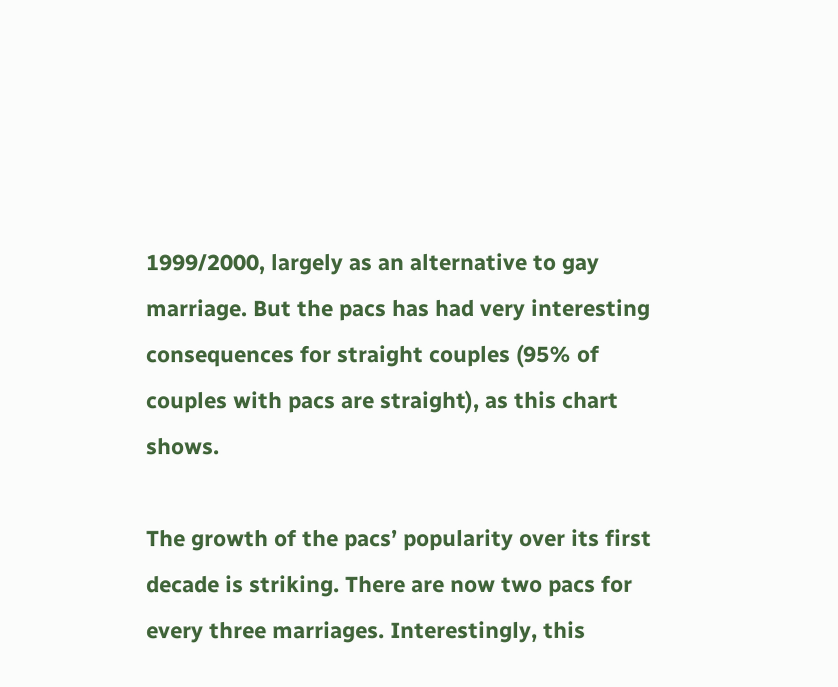1999/2000, largely as an alternative to gay marriage. But the pacs has had very interesting consequences for straight couples (95% of couples with pacs are straight), as this chart shows.

The growth of the pacs’ popularity over its first decade is striking. There are now two pacs for every three marriages. Interestingly, this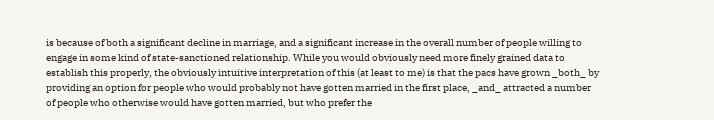is because of both a significant decline in marriage, and a significant increase in the overall number of people willing to engage in some kind of state-sanctioned relationship. While you would obviously need more finely grained data to establish this properly, the obviously intuitive interpretation of this (at least to me) is that the pacs have grown _both_ by providing an option for people who would probably not have gotten married in the first place, _and_ attracted a number of people who otherwise would have gotten married, but who prefer the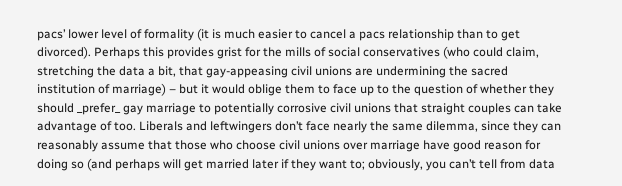pacs’ lower level of formality (it is much easier to cancel a pacs relationship than to get divorced). Perhaps this provides grist for the mills of social conservatives (who could claim, stretching the data a bit, that gay-appeasing civil unions are undermining the sacred institution of marriage) – but it would oblige them to face up to the question of whether they should _prefer_ gay marriage to potentially corrosive civil unions that straight couples can take advantage of too. Liberals and leftwingers don’t face nearly the same dilemma, since they can reasonably assume that those who choose civil unions over marriage have good reason for doing so (and perhaps will get married later if they want to; obviously, you can’t tell from data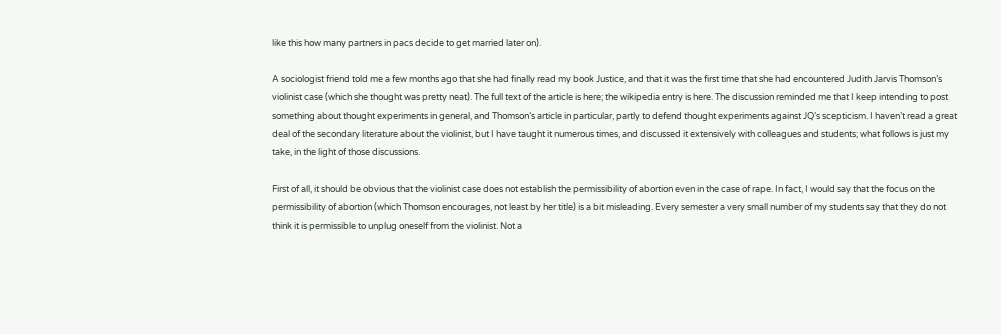like this how many partners in pacs decide to get married later on).

A sociologist friend told me a few months ago that she had finally read my book Justice, and that it was the first time that she had encountered Judith Jarvis Thomson’s violinist case (which she thought was pretty neat). The full text of the article is here; the wikipedia entry is here. The discussion reminded me that I keep intending to post something about thought experiments in general, and Thomson’s article in particular, partly to defend thought experiments against JQ’s scepticism. I haven’t read a great deal of the secondary literature about the violinist, but I have taught it numerous times, and discussed it extensively with colleagues and students; what follows is just my take, in the light of those discussions.

First of all, it should be obvious that the violinist case does not establish the permissibility of abortion even in the case of rape. In fact, I would say that the focus on the permissibility of abortion (which Thomson encourages, not least by her title) is a bit misleading. Every semester a very small number of my students say that they do not think it is permissible to unplug oneself from the violinist. Not a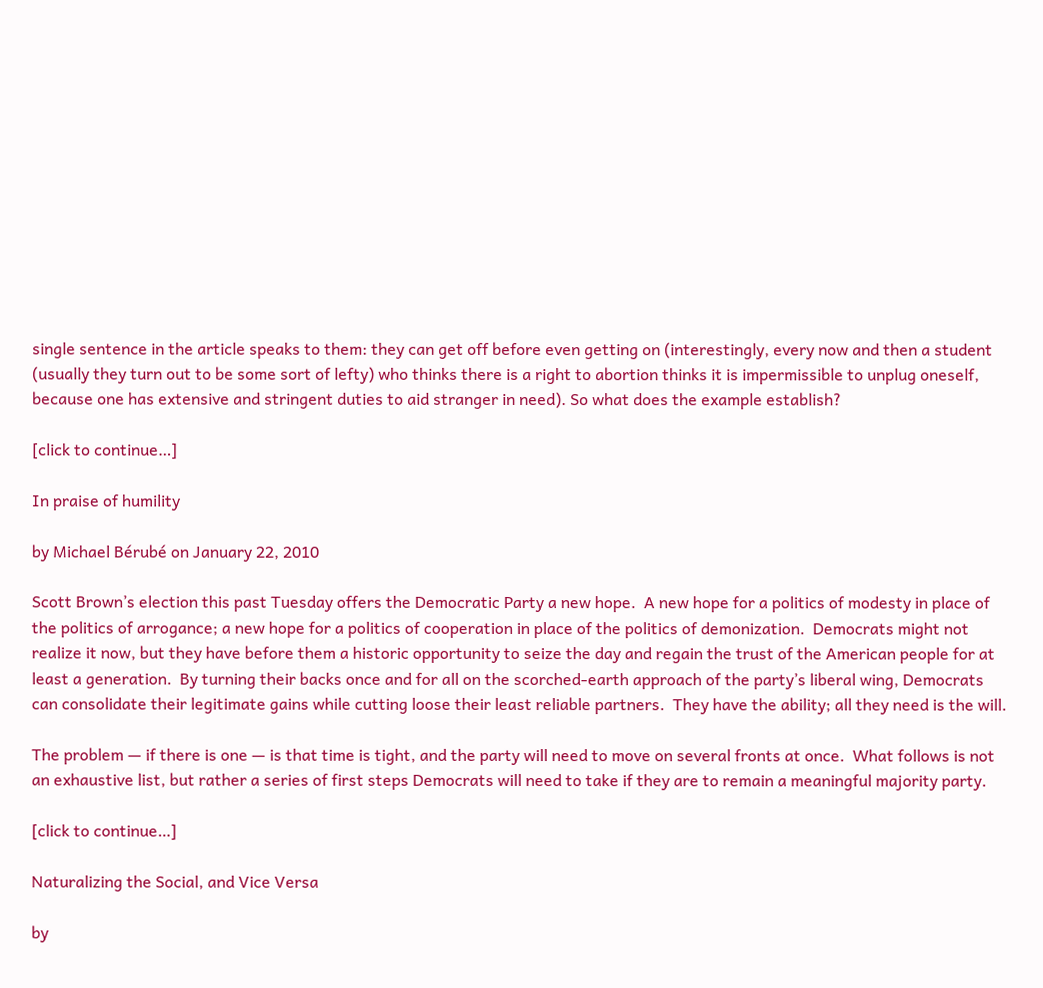single sentence in the article speaks to them: they can get off before even getting on (interestingly, every now and then a student (usually they turn out to be some sort of lefty) who thinks there is a right to abortion thinks it is impermissible to unplug oneself, because one has extensive and stringent duties to aid stranger in need). So what does the example establish?

[click to continue…]

In praise of humility

by Michael Bérubé on January 22, 2010

Scott Brown’s election this past Tuesday offers the Democratic Party a new hope.  A new hope for a politics of modesty in place of the politics of arrogance; a new hope for a politics of cooperation in place of the politics of demonization.  Democrats might not realize it now, but they have before them a historic opportunity to seize the day and regain the trust of the American people for at least a generation.  By turning their backs once and for all on the scorched-earth approach of the party’s liberal wing, Democrats can consolidate their legitimate gains while cutting loose their least reliable partners.  They have the ability; all they need is the will.

The problem — if there is one — is that time is tight, and the party will need to move on several fronts at once.  What follows is not an exhaustive list, but rather a series of first steps Democrats will need to take if they are to remain a meaningful majority party.

[click to continue…]

Naturalizing the Social, and Vice Versa

by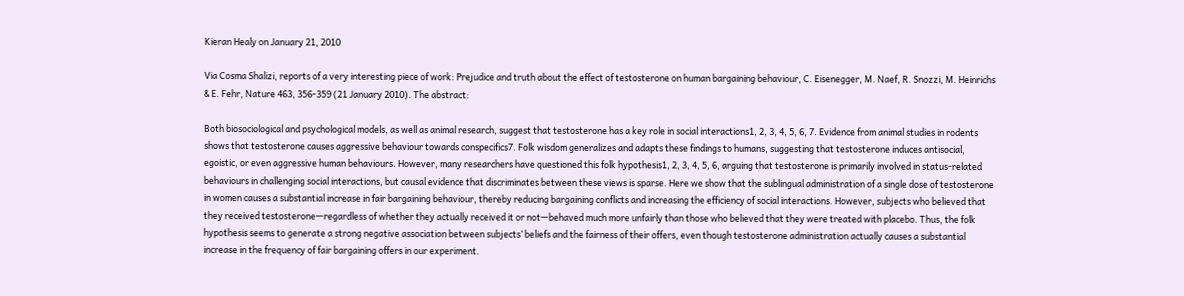Kieran Healy on January 21, 2010

Via Cosma Shalizi, reports of a very interesting piece of work: Prejudice and truth about the effect of testosterone on human bargaining behaviour, C. Eisenegger, M. Naef, R. Snozzi, M. Heinrichs & E. Fehr, Nature 463, 356-359 (21 January 2010). The abstract:

Both biosociological and psychological models, as well as animal research, suggest that testosterone has a key role in social interactions1, 2, 3, 4, 5, 6, 7. Evidence from animal studies in rodents shows that testosterone causes aggressive behaviour towards conspecifics7. Folk wisdom generalizes and adapts these findings to humans, suggesting that testosterone induces antisocial, egoistic, or even aggressive human behaviours. However, many researchers have questioned this folk hypothesis1, 2, 3, 4, 5, 6, arguing that testosterone is primarily involved in status-related behaviours in challenging social interactions, but causal evidence that discriminates between these views is sparse. Here we show that the sublingual administration of a single dose of testosterone in women causes a substantial increase in fair bargaining behaviour, thereby reducing bargaining conflicts and increasing the efficiency of social interactions. However, subjects who believed that they received testosterone—regardless of whether they actually received it or not—behaved much more unfairly than those who believed that they were treated with placebo. Thus, the folk hypothesis seems to generate a strong negative association between subjects’ beliefs and the fairness of their offers, even though testosterone administration actually causes a substantial increase in the frequency of fair bargaining offers in our experiment.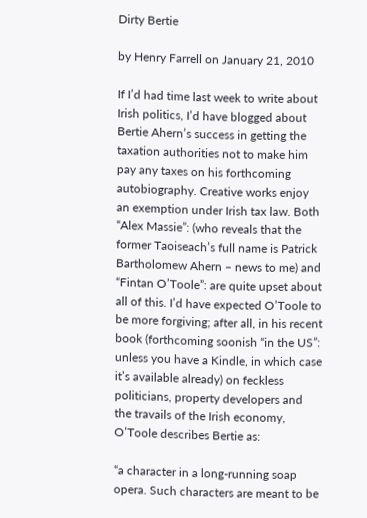Dirty Bertie

by Henry Farrell on January 21, 2010

If I’d had time last week to write about Irish politics, I’d have blogged about Bertie Ahern’s success in getting the taxation authorities not to make him pay any taxes on his forthcoming autobiography. Creative works enjoy an exemption under Irish tax law. Both “Alex Massie”: (who reveals that the former Taoiseach’s full name is Patrick Bartholomew Ahern – news to me) and “Fintan O’Toole”: are quite upset about all of this. I’d have expected O’Toole to be more forgiving; after all, in his recent book (forthcoming soonish “in the US”: unless you have a Kindle, in which case it’s available already) on feckless politicians, property developers and the travails of the Irish economy, O’Toole describes Bertie as:

“a character in a long-running soap opera. Such characters are meant to be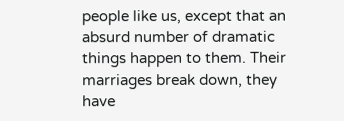people like us, except that an absurd number of dramatic things happen to them. Their marriages break down, they have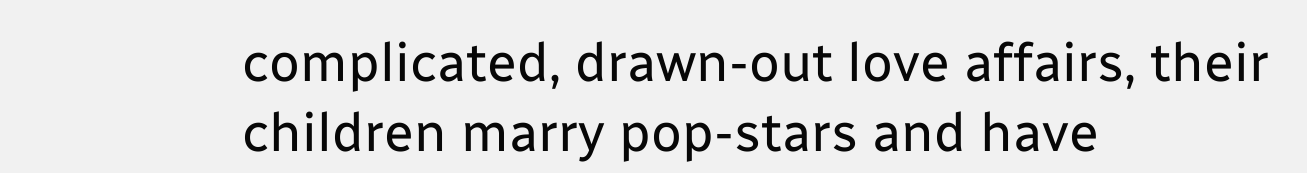complicated, drawn-out love affairs, their children marry pop-stars and have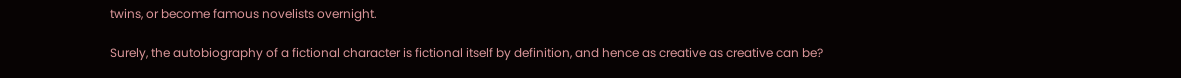twins, or become famous novelists overnight.

Surely, the autobiography of a fictional character is fictional itself by definition, and hence as creative as creative can be?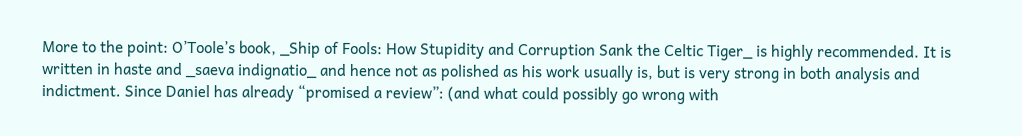More to the point: O’Toole’s book, _Ship of Fools: How Stupidity and Corruption Sank the Celtic Tiger_ is highly recommended. It is written in haste and _saeva indignatio_ and hence not as polished as his work usually is, but is very strong in both analysis and indictment. Since Daniel has already “promised a review”: (and what could possibly go wrong with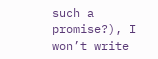such a promise?), I won’t write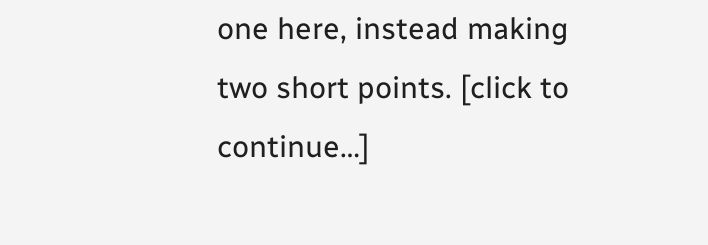one here, instead making two short points. [click to continue…]